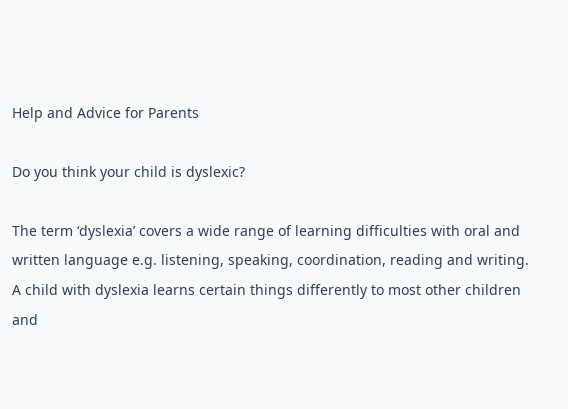Help and Advice for Parents

Do you think your child is dyslexic?

The term ‘dyslexia’ covers a wide range of learning difficulties with oral and written language e.g. listening, speaking, coordination, reading and writing. A child with dyslexia learns certain things differently to most other children and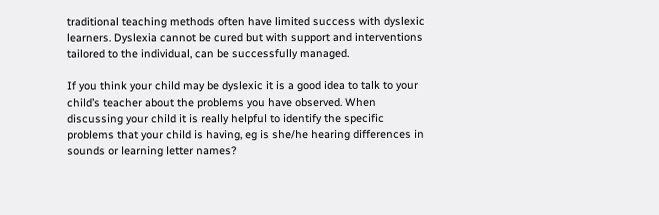traditional teaching methods often have limited success with dyslexic learners. Dyslexia cannot be cured but with support and interventions tailored to the individual, can be successfully managed.

If you think your child may be dyslexic it is a good idea to talk to your child’s teacher about the problems you have observed. When discussing your child it is really helpful to identify the specific problems that your child is having, eg is she/he hearing differences in sounds or learning letter names?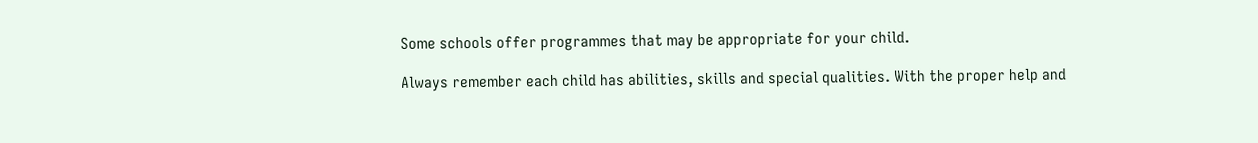Some schools offer programmes that may be appropriate for your child.

Always remember each child has abilities, skills and special qualities. With the proper help and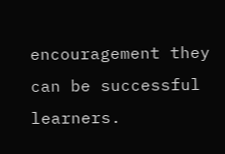encouragement they can be successful learners.